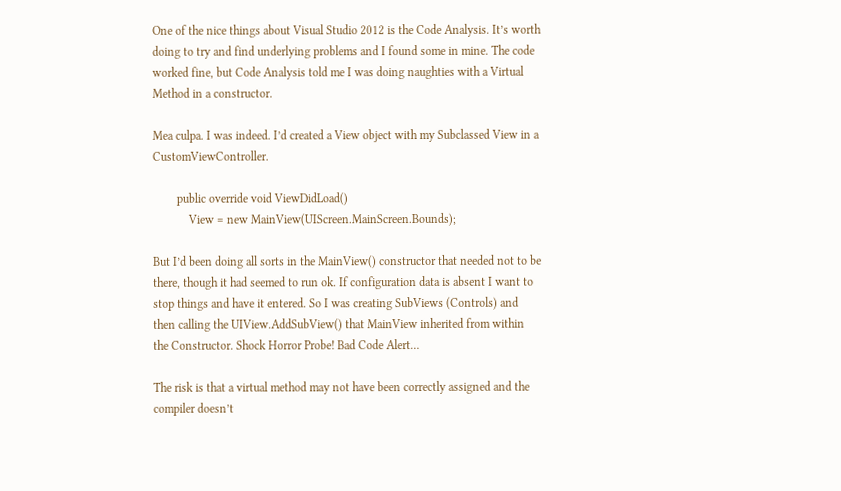One of the nice things about Visual Studio 2012 is the Code Analysis. It’s worth doing to try and find underlying problems and I found some in mine. The code worked fine, but Code Analysis told me I was doing naughties with a Virtual Method in a constructor.

Mea culpa. I was indeed. I’d created a View object with my Subclassed View in a CustomViewController.

        public override void ViewDidLoad()
            View = new MainView(UIScreen.MainScreen.Bounds);

But I’d been doing all sorts in the MainView() constructor that needed not to be there, though it had seemed to run ok. If configuration data is absent I want to stop things and have it entered. So I was creating SubViews (Controls) and then calling the UIView.AddSubView() that MainView inherited from within the Constructor. Shock Horror Probe! Bad Code Alert…

The risk is that a virtual method may not have been correctly assigned and the compiler doesn’t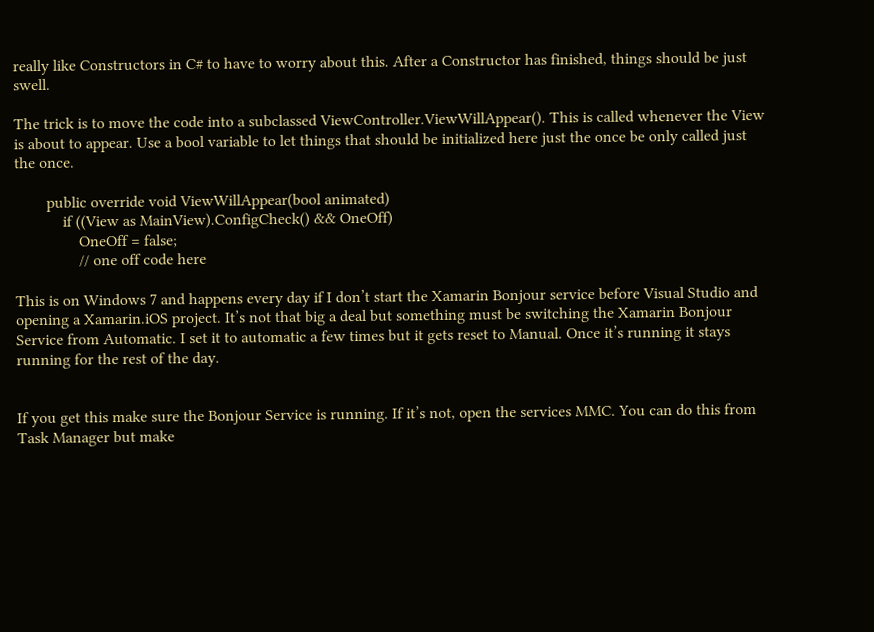really like Constructors in C# to have to worry about this. After a Constructor has finished, things should be just swell.

The trick is to move the code into a subclassed ViewController.ViewWillAppear(). This is called whenever the View is about to appear. Use a bool variable to let things that should be initialized here just the once be only called just the once.

        public override void ViewWillAppear(bool animated)
            if ((View as MainView).ConfigCheck() && OneOff)
                OneOff = false;
                // one off code here

This is on Windows 7 and happens every day if I don’t start the Xamarin Bonjour service before Visual Studio and opening a Xamarin.iOS project. It’s not that big a deal but something must be switching the Xamarin Bonjour Service from Automatic. I set it to automatic a few times but it gets reset to Manual. Once it’s running it stays running for the rest of the day.


If you get this make sure the Bonjour Service is running. If it’s not, open the services MMC. You can do this from Task Manager but make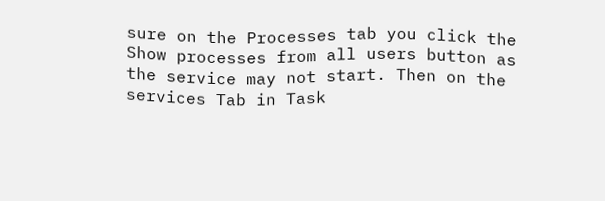sure on the Processes tab you click the Show processes from all users button as the service may not start. Then on the services Tab in Task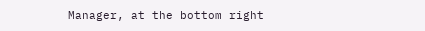Manager, at the bottom right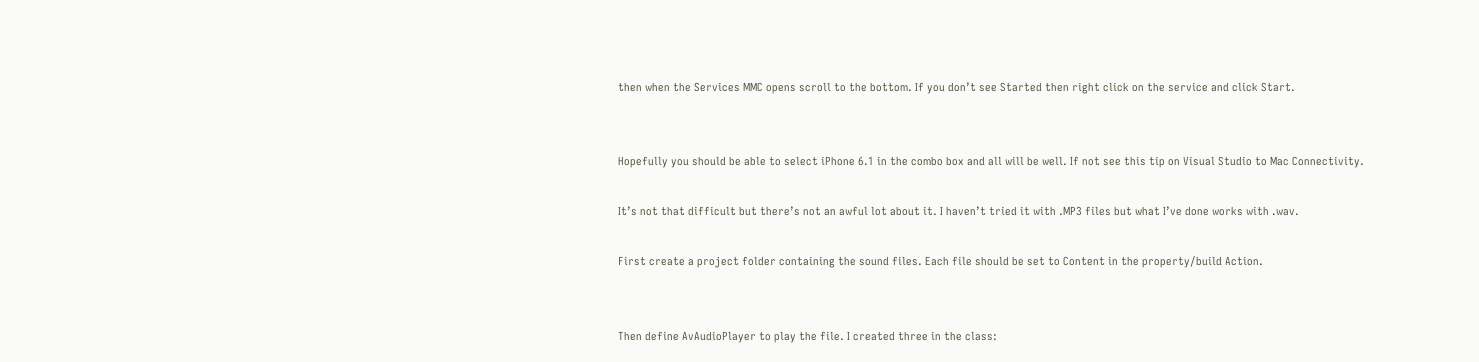then when the Services MMC opens scroll to the bottom. If you don’t see Started then right click on the service and click Start.


Hopefully you should be able to select iPhone 6.1 in the combo box and all will be well. If not see this tip on Visual Studio to Mac Connectivity.

It’s not that difficult but there’s not an awful lot about it. I haven’t tried it with .MP3 files but what I’ve done works with .wav.

First create a project folder containing the sound files. Each file should be set to Content in the property/build Action.


Then define AvAudioPlayer to play the file. I created three in the class: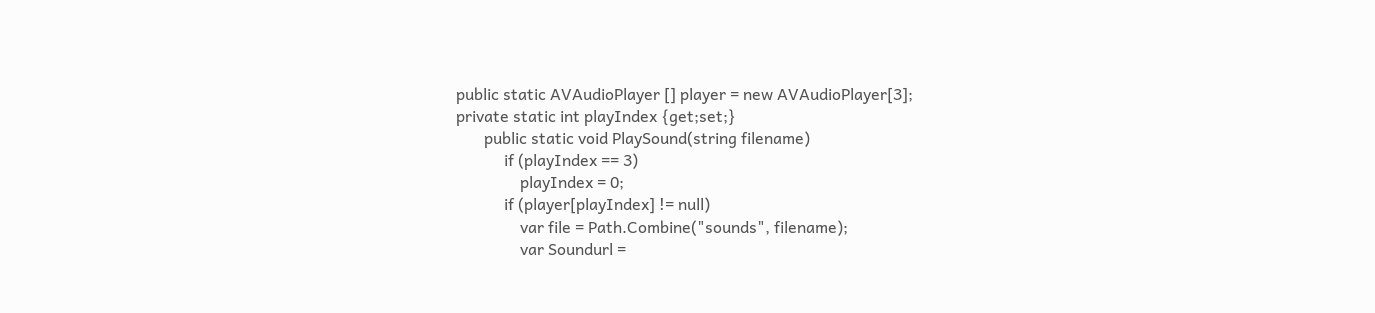public static AVAudioPlayer [] player = new AVAudioPlayer[3];
private static int playIndex {get;set;}
       public static void PlaySound(string filename)
            if (playIndex == 3)
                playIndex = 0;
            if (player[playIndex] != null)
                var file = Path.Combine("sounds", filename);
                var Soundurl =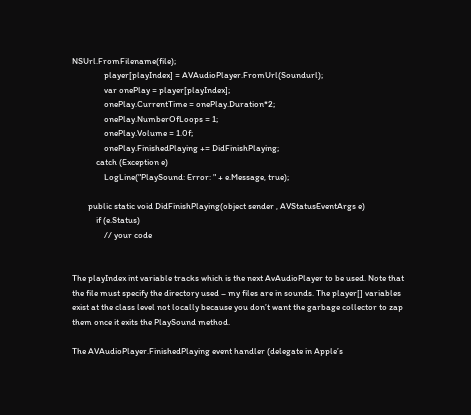NSUrl.FromFilename(file);
                player[playIndex] = AVAudioPlayer.FromUrl(Soundurl);
                var onePlay = player[playIndex];
                onePlay.CurrentTime = onePlay.Duration*2;
                onePlay.NumberOfLoops = 1;
                onePlay.Volume = 1.0f;
                onePlay.FinishedPlaying += DidFinishPlaying;
            catch (Exception e)
                LogLine("PlaySound: Error: " + e.Message, true);

        public static void DidFinishPlaying(object sender , AVStatusEventArgs e)
            if (e.Status)
                // your code


The playIndex int variable tracks which is the next AvAudioPlayer to be used. Note that the file must specify the directory used – my files are in sounds. The player[] variables exist at the class level not locally because you don’t want the garbage collector to zap them once it exits the PlaySound method.

The AVAudioPlayer.FinishedPlaying event handler (delegate in Apple’s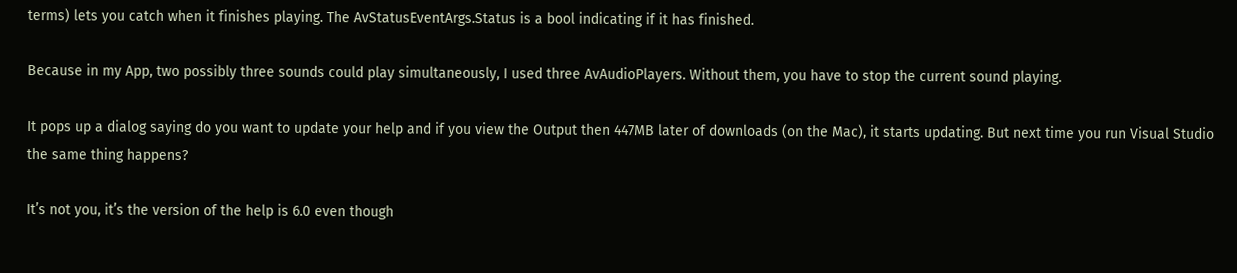terms) lets you catch when it finishes playing. The AvStatusEventArgs.Status is a bool indicating if it has finished.

Because in my App, two possibly three sounds could play simultaneously, I used three AvAudioPlayers. Without them, you have to stop the current sound playing.

It pops up a dialog saying do you want to update your help and if you view the Output then 447MB later of downloads (on the Mac), it starts updating. But next time you run Visual Studio the same thing happens?

It’s not you, it’s the version of the help is 6.0 even though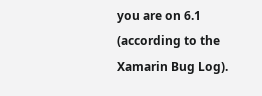you are on 6.1 (according to the Xamarin Bug Log).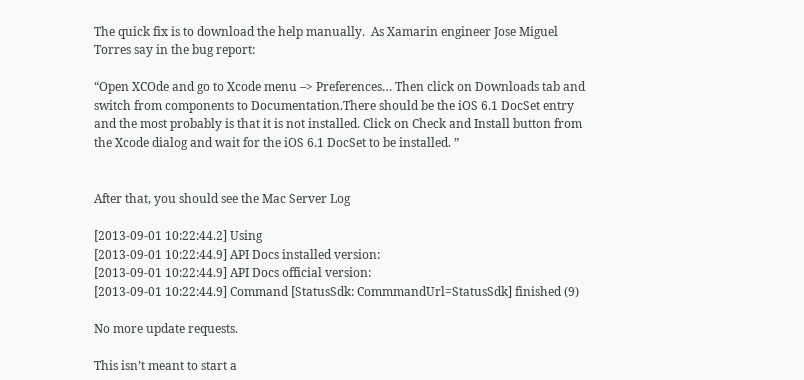The quick fix is to download the help manually.  As Xamarin engineer Jose Miguel Torres say in the bug report:

“Open XCOde and go to Xcode menu –> Preferences… Then click on Downloads tab and switch from components to Documentation.There should be the iOS 6.1 DocSet entry and the most probably is that it is not installed. Click on Check and Install button from the Xcode dialog and wait for the iOS 6.1 DocSet to be installed. ”


After that, you should see the Mac Server Log

[2013-09-01 10:22:44.2] Using
[2013-09-01 10:22:44.9] API Docs installed version:
[2013-09-01 10:22:44.9] API Docs official version:
[2013-09-01 10:22:44.9] Command [StatusSdk: CommmandUrl=StatusSdk] finished (9)

No more update requests.

This isn’t meant to start a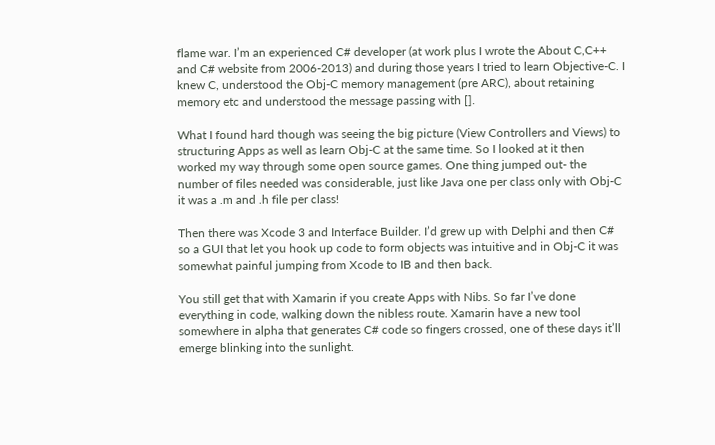flame war. I’m an experienced C# developer (at work plus I wrote the About C,C++ and C# website from 2006-2013) and during those years I tried to learn Objective-C. I knew C, understood the Obj-C memory management (pre ARC), about retaining memory etc and understood the message passing with [].

What I found hard though was seeing the big picture (View Controllers and Views) to structuring Apps as well as learn Obj-C at the same time. So I looked at it then worked my way through some open source games. One thing jumped out- the number of files needed was considerable, just like Java one per class only with Obj-C it was a .m and .h file per class!

Then there was Xcode 3 and Interface Builder. I’d grew up with Delphi and then C# so a GUI that let you hook up code to form objects was intuitive and in Obj-C it was somewhat painful jumping from Xcode to IB and then back.

You still get that with Xamarin if you create Apps with Nibs. So far I’ve done everything in code, walking down the nibless route. Xamarin have a new tool somewhere in alpha that generates C# code so fingers crossed, one of these days it’ll emerge blinking into the sunlight.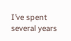I’ve spent several years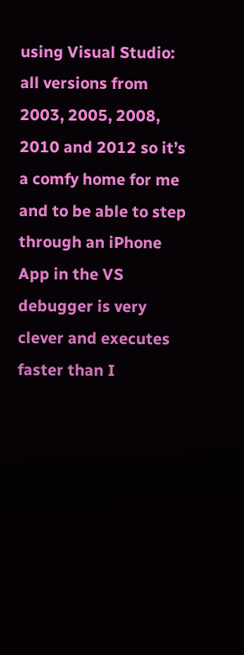using Visual Studio: all versions from 2003, 2005, 2008, 2010 and 2012 so it’s a comfy home for me and to be able to step through an iPhone App in the VS debugger is very clever and executes faster than I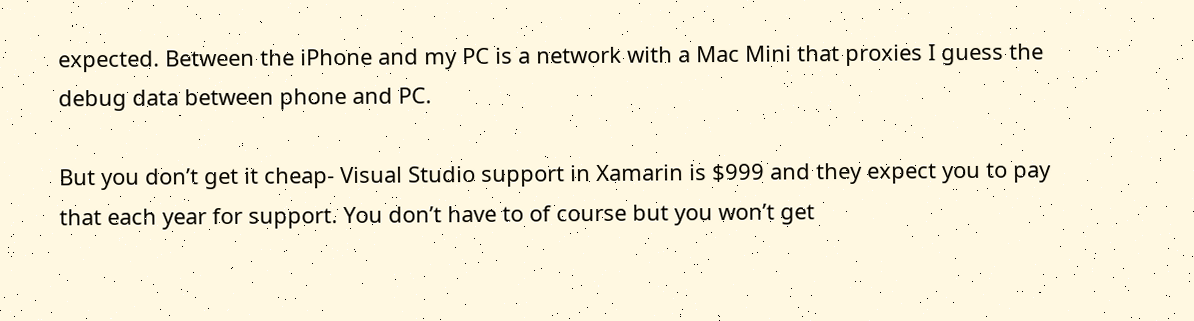expected. Between the iPhone and my PC is a network with a Mac Mini that proxies I guess the debug data between phone and PC.

But you don’t get it cheap- Visual Studio support in Xamarin is $999 and they expect you to pay that each year for support. You don’t have to of course but you won’t get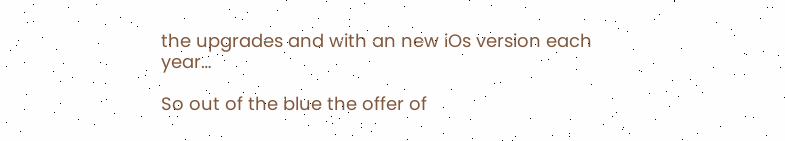the upgrades and with an new iOs version each year…

So out of the blue the offer of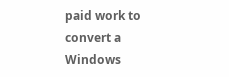paid work to convert a Windows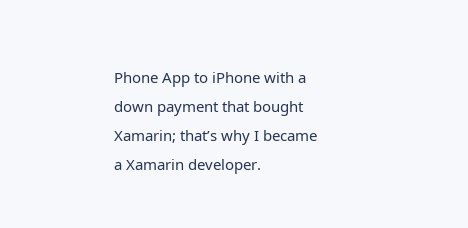Phone App to iPhone with a down payment that bought Xamarin; that’s why I became a Xamarin developer.